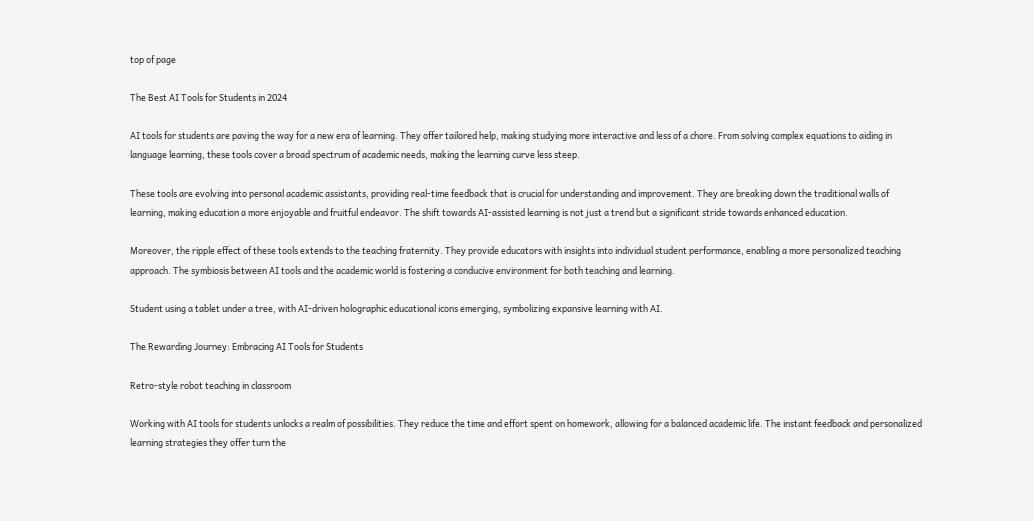top of page

The Best AI Tools for Students in 2024

AI tools for students are paving the way for a new era of learning. They offer tailored help, making studying more interactive and less of a chore. From solving complex equations to aiding in language learning, these tools cover a broad spectrum of academic needs, making the learning curve less steep.

These tools are evolving into personal academic assistants, providing real-time feedback that is crucial for understanding and improvement. They are breaking down the traditional walls of learning, making education a more enjoyable and fruitful endeavor. The shift towards AI-assisted learning is not just a trend but a significant stride towards enhanced education.

Moreover, the ripple effect of these tools extends to the teaching fraternity. They provide educators with insights into individual student performance, enabling a more personalized teaching approach. The symbiosis between AI tools and the academic world is fostering a conducive environment for both teaching and learning.

Student using a tablet under a tree, with AI-driven holographic educational icons emerging, symbolizing expansive learning with AI.

The Rewarding Journey: Embracing AI Tools for Students

Retro-style robot teaching in classroom

Working with AI tools for students unlocks a realm of possibilities. They reduce the time and effort spent on homework, allowing for a balanced academic life. The instant feedback and personalized learning strategies they offer turn the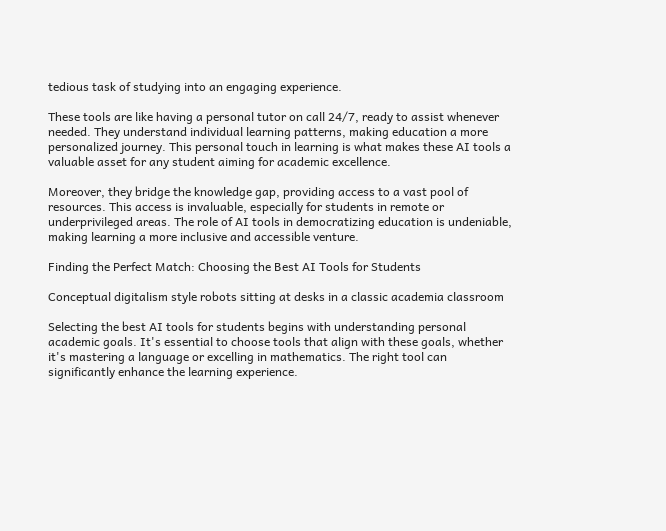tedious task of studying into an engaging experience.

These tools are like having a personal tutor on call 24/7, ready to assist whenever needed. They understand individual learning patterns, making education a more personalized journey. This personal touch in learning is what makes these AI tools a valuable asset for any student aiming for academic excellence.

Moreover, they bridge the knowledge gap, providing access to a vast pool of resources. This access is invaluable, especially for students in remote or underprivileged areas. The role of AI tools in democratizing education is undeniable, making learning a more inclusive and accessible venture.

Finding the Perfect Match: Choosing the Best AI Tools for Students

Conceptual digitalism style robots sitting at desks in a classic academia classroom

Selecting the best AI tools for students begins with understanding personal academic goals. It's essential to choose tools that align with these goals, whether it's mastering a language or excelling in mathematics. The right tool can significantly enhance the learning experience.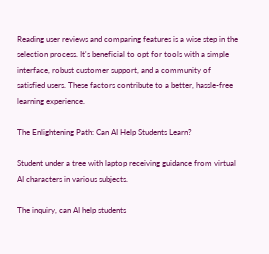Reading user reviews and comparing features is a wise step in the selection process. It's beneficial to opt for tools with a simple interface, robust customer support, and a community of satisfied users. These factors contribute to a better, hassle-free learning experience.

The Enlightening Path: Can AI Help Students Learn?

Student under a tree with laptop receiving guidance from virtual AI characters in various subjects.

The inquiry, can AI help students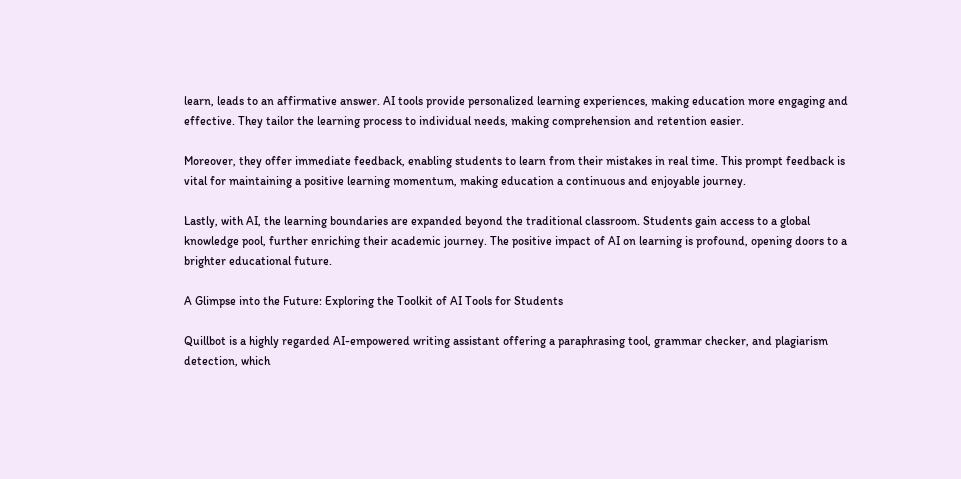learn, leads to an affirmative answer. AI tools provide personalized learning experiences, making education more engaging and effective. They tailor the learning process to individual needs, making comprehension and retention easier.

Moreover, they offer immediate feedback, enabling students to learn from their mistakes in real time. This prompt feedback is vital for maintaining a positive learning momentum, making education a continuous and enjoyable journey.

Lastly, with AI, the learning boundaries are expanded beyond the traditional classroom. Students gain access to a global knowledge pool, further enriching their academic journey. The positive impact of AI on learning is profound, opening doors to a brighter educational future.

A Glimpse into the Future: Exploring the Toolkit of AI Tools for Students

Quillbot is a highly regarded AI-empowered writing assistant offering a paraphrasing tool, grammar checker, and plagiarism detection, which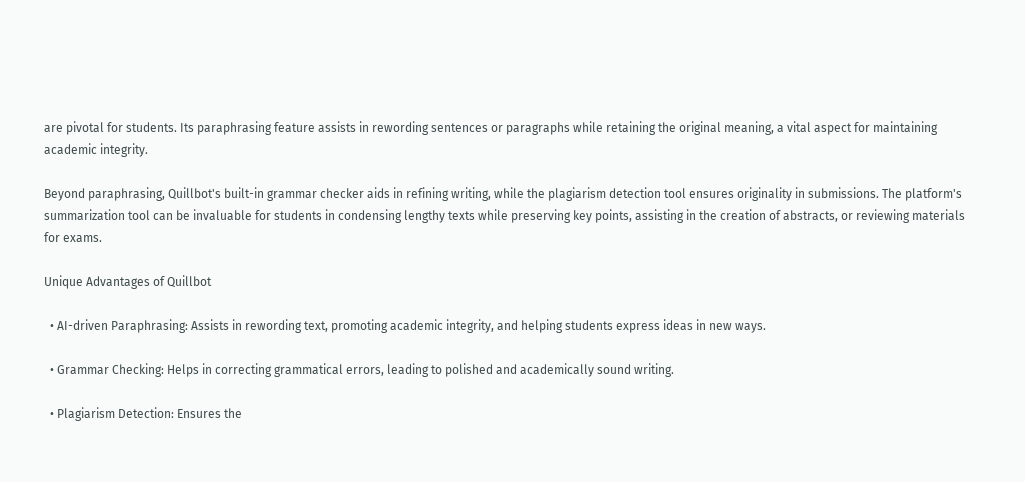are pivotal for students. Its paraphrasing feature assists in rewording sentences or paragraphs while retaining the original meaning, a vital aspect for maintaining academic integrity.

Beyond paraphrasing, Quillbot's built-in grammar checker aids in refining writing, while the plagiarism detection tool ensures originality in submissions. The platform's summarization tool can be invaluable for students in condensing lengthy texts while preserving key points, assisting in the creation of abstracts, or reviewing materials for exams.

Unique Advantages of Quillbot

  • AI-driven Paraphrasing: Assists in rewording text, promoting academic integrity, and helping students express ideas in new ways.

  • Grammar Checking: Helps in correcting grammatical errors, leading to polished and academically sound writing.

  • Plagiarism Detection: Ensures the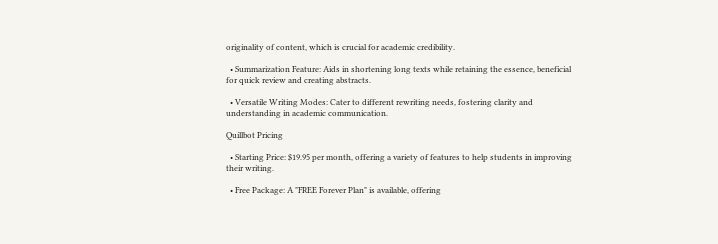originality of content, which is crucial for academic credibility.

  • Summarization Feature: Aids in shortening long texts while retaining the essence, beneficial for quick review and creating abstracts.

  • Versatile Writing Modes: Cater to different rewriting needs, fostering clarity and understanding in academic communication.

Quillbot Pricing

  • Starting Price: $19.95 per month, offering a variety of features to help students in improving their writing.

  • Free Package: A "FREE Forever Plan" is available, offering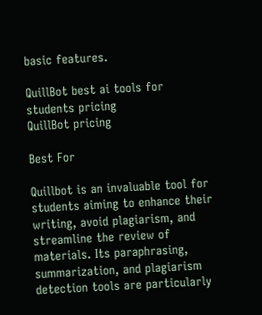basic features.

QuillBot best ai tools for students pricing
QuillBot pricing

Best For

Quillbot is an invaluable tool for students aiming to enhance their writing, avoid plagiarism, and streamline the review of materials. Its paraphrasing, summarization, and plagiarism detection tools are particularly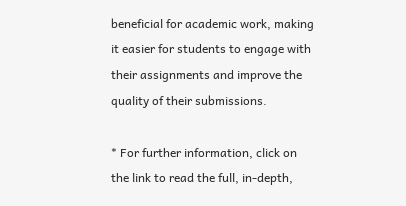beneficial for academic work, making it easier for students to engage with their assignments and improve the quality of their submissions.

* For further information, click on the link to read the full, in-depth,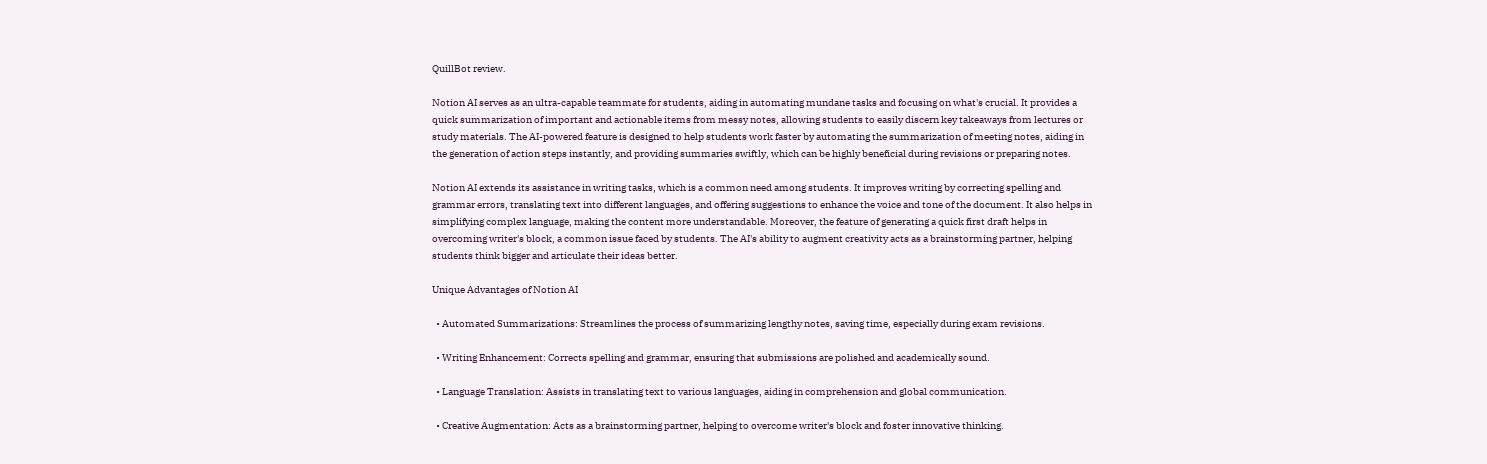QuillBot review.

Notion AI serves as an ultra-capable teammate for students, aiding in automating mundane tasks and focusing on what's crucial. It provides a quick summarization of important and actionable items from messy notes, allowing students to easily discern key takeaways from lectures or study materials. The AI-powered feature is designed to help students work faster by automating the summarization of meeting notes, aiding in the generation of action steps instantly, and providing summaries swiftly, which can be highly beneficial during revisions or preparing notes.

Notion AI extends its assistance in writing tasks, which is a common need among students. It improves writing by correcting spelling and grammar errors, translating text into different languages, and offering suggestions to enhance the voice and tone of the document. It also helps in simplifying complex language, making the content more understandable. Moreover, the feature of generating a quick first draft helps in overcoming writer's block, a common issue faced by students. The AI's ability to augment creativity acts as a brainstorming partner, helping students think bigger and articulate their ideas better.

Unique Advantages of Notion AI

  • Automated Summarizations: Streamlines the process of summarizing lengthy notes, saving time, especially during exam revisions.

  • Writing Enhancement: Corrects spelling and grammar, ensuring that submissions are polished and academically sound.

  • Language Translation: Assists in translating text to various languages, aiding in comprehension and global communication.

  • Creative Augmentation: Acts as a brainstorming partner, helping to overcome writer's block and foster innovative thinking.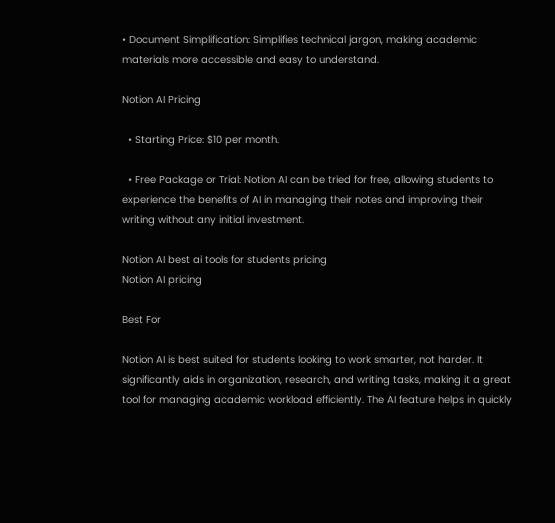• Document Simplification: Simplifies technical jargon, making academic materials more accessible and easy to understand.

Notion AI Pricing

  • Starting Price: $10 per month.

  • Free Package or Trial: Notion AI can be tried for free, allowing students to experience the benefits of AI in managing their notes and improving their writing without any initial investment.

Notion AI best ai tools for students pricing
Notion AI pricing

Best For

Notion AI is best suited for students looking to work smarter, not harder. It significantly aids in organization, research, and writing tasks, making it a great tool for managing academic workload efficiently. The AI feature helps in quickly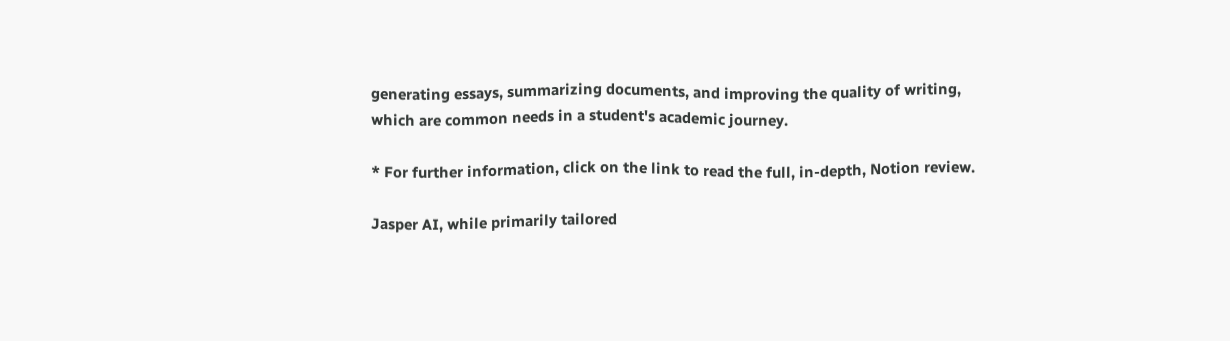generating essays, summarizing documents, and improving the quality of writing, which are common needs in a student's academic journey.

* For further information, click on the link to read the full, in-depth, Notion review.

Jasper AI, while primarily tailored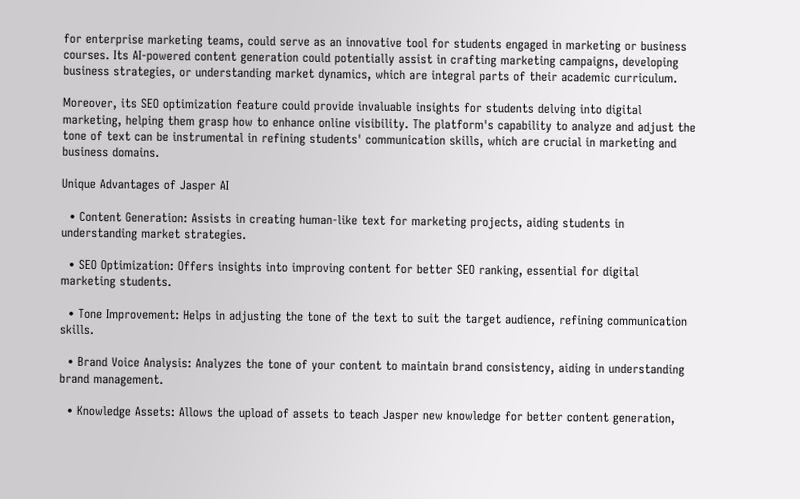for enterprise marketing teams, could serve as an innovative tool for students engaged in marketing or business courses. Its AI-powered content generation could potentially assist in crafting marketing campaigns, developing business strategies, or understanding market dynamics, which are integral parts of their academic curriculum.

Moreover, its SEO optimization feature could provide invaluable insights for students delving into digital marketing, helping them grasp how to enhance online visibility. The platform's capability to analyze and adjust the tone of text can be instrumental in refining students' communication skills, which are crucial in marketing and business domains.

Unique Advantages of Jasper AI

  • Content Generation: Assists in creating human-like text for marketing projects, aiding students in understanding market strategies.

  • SEO Optimization: Offers insights into improving content for better SEO ranking, essential for digital marketing students.

  • Tone Improvement: Helps in adjusting the tone of the text to suit the target audience, refining communication skills.

  • Brand Voice Analysis: Analyzes the tone of your content to maintain brand consistency, aiding in understanding brand management.

  • Knowledge Assets: Allows the upload of assets to teach Jasper new knowledge for better content generation,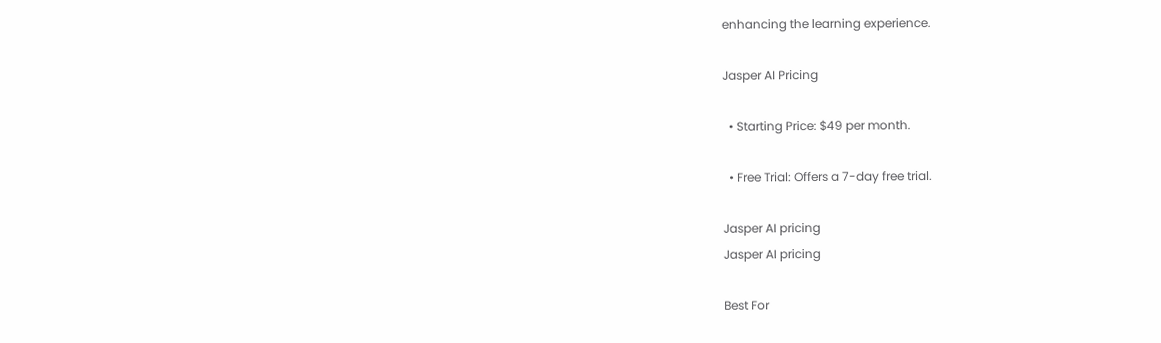enhancing the learning experience.

Jasper AI Pricing

  • Starting Price: $49 per month.

  • Free Trial: Offers a 7-day free trial.

Jasper AI pricing
Jasper AI pricing

Best For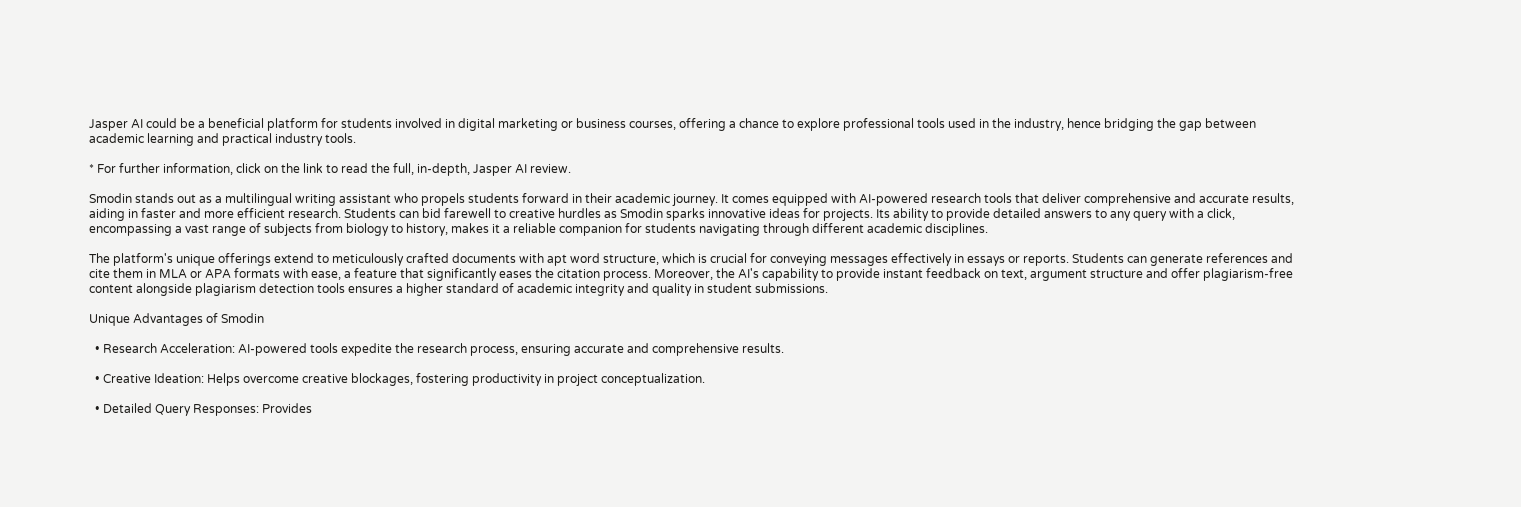Jasper AI could be a beneficial platform for students involved in digital marketing or business courses, offering a chance to explore professional tools used in the industry, hence bridging the gap between academic learning and practical industry tools.

* For further information, click on the link to read the full, in-depth, Jasper AI review.

Smodin stands out as a multilingual writing assistant who propels students forward in their academic journey. It comes equipped with AI-powered research tools that deliver comprehensive and accurate results, aiding in faster and more efficient research. Students can bid farewell to creative hurdles as Smodin sparks innovative ideas for projects. Its ability to provide detailed answers to any query with a click, encompassing a vast range of subjects from biology to history, makes it a reliable companion for students navigating through different academic disciplines.

The platform's unique offerings extend to meticulously crafted documents with apt word structure, which is crucial for conveying messages effectively in essays or reports. Students can generate references and cite them in MLA or APA formats with ease, a feature that significantly eases the citation process. Moreover, the AI's capability to provide instant feedback on text, argument structure and offer plagiarism-free content alongside plagiarism detection tools ensures a higher standard of academic integrity and quality in student submissions.

Unique Advantages of Smodin

  • Research Acceleration: AI-powered tools expedite the research process, ensuring accurate and comprehensive results.

  • Creative Ideation: Helps overcome creative blockages, fostering productivity in project conceptualization.

  • Detailed Query Responses: Provides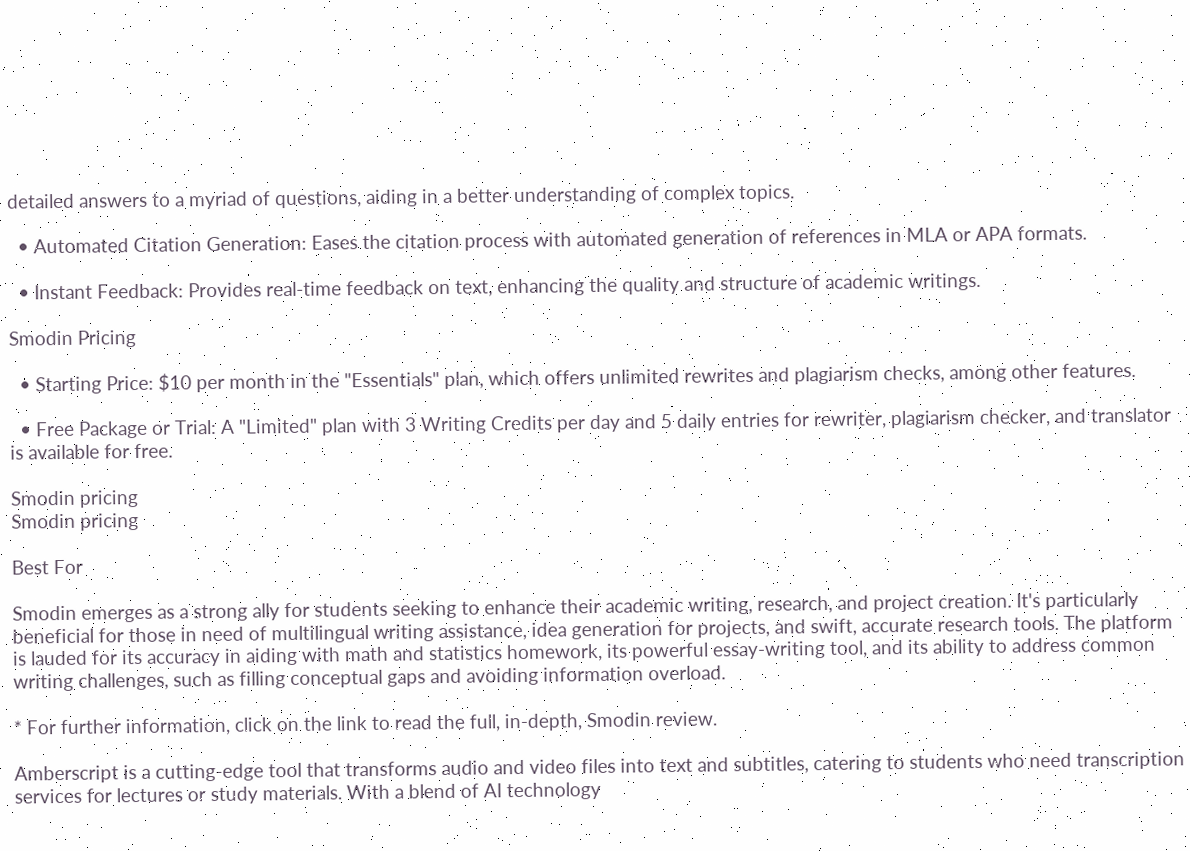detailed answers to a myriad of questions, aiding in a better understanding of complex topics.

  • Automated Citation Generation: Eases the citation process with automated generation of references in MLA or APA formats.

  • Instant Feedback: Provides real-time feedback on text, enhancing the quality and structure of academic writings.

Smodin Pricing

  • Starting Price: $10 per month in the "Essentials" plan, which offers unlimited rewrites and plagiarism checks, among other features.

  • Free Package or Trial: A "Limited" plan with 3 Writing Credits per day and 5 daily entries for rewriter, plagiarism checker, and translator is available for free.

Smodin pricing
Smodin pricing

Best For

Smodin emerges as a strong ally for students seeking to enhance their academic writing, research, and project creation. It's particularly beneficial for those in need of multilingual writing assistance, idea generation for projects, and swift, accurate research tools. The platform is lauded for its accuracy in aiding with math and statistics homework, its powerful essay-writing tool, and its ability to address common writing challenges, such as filling conceptual gaps and avoiding information overload.

* For further information, click on the link to read the full, in-depth, Smodin review.

Amberscript is a cutting-edge tool that transforms audio and video files into text and subtitles, catering to students who need transcription services for lectures or study materials. With a blend of AI technology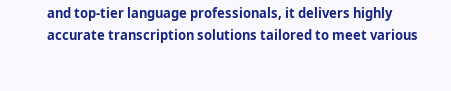and top-tier language professionals, it delivers highly accurate transcription solutions tailored to meet various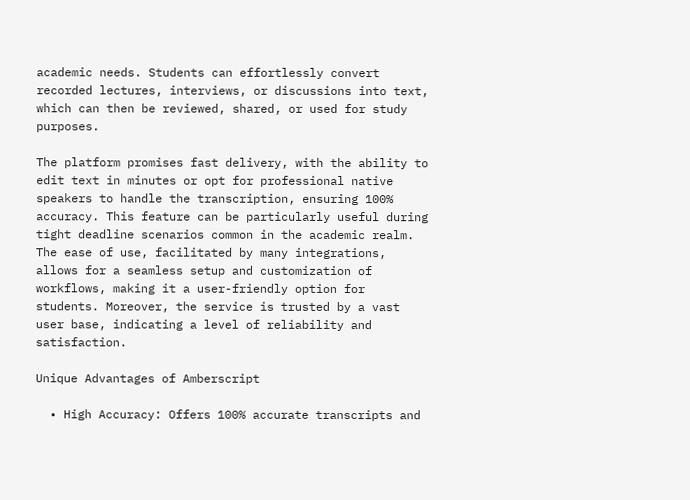academic needs. Students can effortlessly convert recorded lectures, interviews, or discussions into text, which can then be reviewed, shared, or used for study purposes.

The platform promises fast delivery, with the ability to edit text in minutes or opt for professional native speakers to handle the transcription, ensuring 100% accuracy. This feature can be particularly useful during tight deadline scenarios common in the academic realm. The ease of use, facilitated by many integrations, allows for a seamless setup and customization of workflows, making it a user-friendly option for students. Moreover, the service is trusted by a vast user base, indicating a level of reliability and satisfaction.

Unique Advantages of Amberscript

  • High Accuracy: Offers 100% accurate transcripts and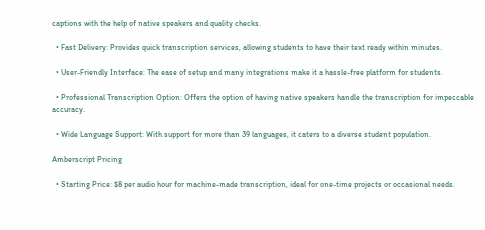captions with the help of native speakers and quality checks.

  • Fast Delivery: Provides quick transcription services, allowing students to have their text ready within minutes.

  • User-Friendly Interface: The ease of setup and many integrations make it a hassle-free platform for students.

  • Professional Transcription Option: Offers the option of having native speakers handle the transcription for impeccable accuracy.

  • Wide Language Support: With support for more than 39 languages, it caters to a diverse student population.

Amberscript Pricing

  • Starting Price: $8 per audio hour for machine-made transcription, ideal for one-time projects or occasional needs.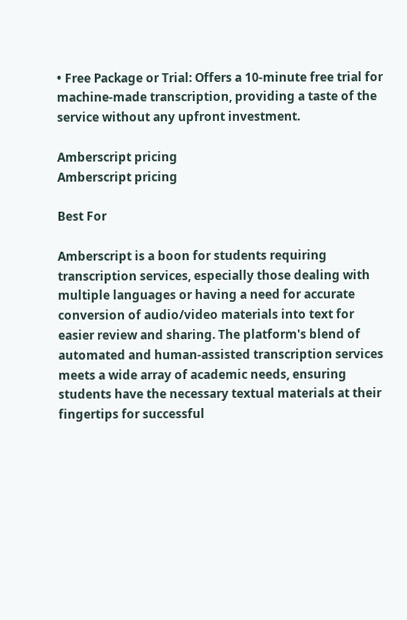• Free Package or Trial: Offers a 10-minute free trial for machine-made transcription, providing a taste of the service without any upfront investment.

Amberscript pricing
Amberscript pricing

Best For

Amberscript is a boon for students requiring transcription services, especially those dealing with multiple languages or having a need for accurate conversion of audio/video materials into text for easier review and sharing. The platform's blend of automated and human-assisted transcription services meets a wide array of academic needs, ensuring students have the necessary textual materials at their fingertips for successful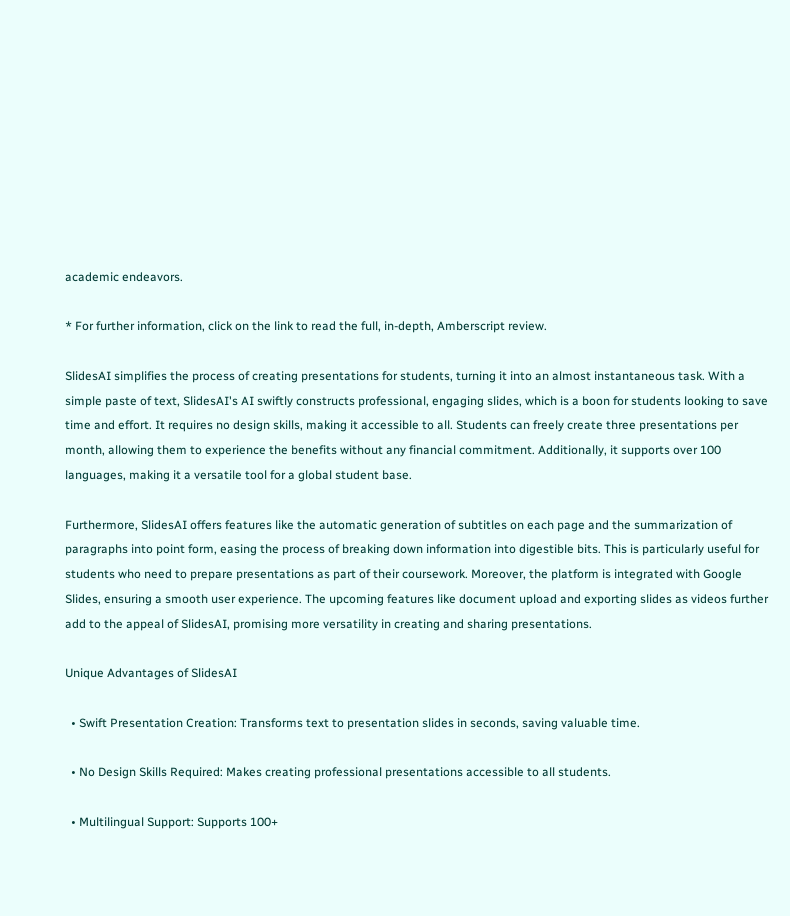academic endeavors.

* For further information, click on the link to read the full, in-depth, Amberscript review.

SlidesAI simplifies the process of creating presentations for students, turning it into an almost instantaneous task. With a simple paste of text, SlidesAI's AI swiftly constructs professional, engaging slides, which is a boon for students looking to save time and effort. It requires no design skills, making it accessible to all. Students can freely create three presentations per month, allowing them to experience the benefits without any financial commitment. Additionally, it supports over 100 languages, making it a versatile tool for a global student base.

Furthermore, SlidesAI offers features like the automatic generation of subtitles on each page and the summarization of paragraphs into point form, easing the process of breaking down information into digestible bits. This is particularly useful for students who need to prepare presentations as part of their coursework. Moreover, the platform is integrated with Google Slides, ensuring a smooth user experience. The upcoming features like document upload and exporting slides as videos further add to the appeal of SlidesAI, promising more versatility in creating and sharing presentations.

Unique Advantages of SlidesAI

  • Swift Presentation Creation: Transforms text to presentation slides in seconds, saving valuable time.

  • No Design Skills Required: Makes creating professional presentations accessible to all students.

  • Multilingual Support: Supports 100+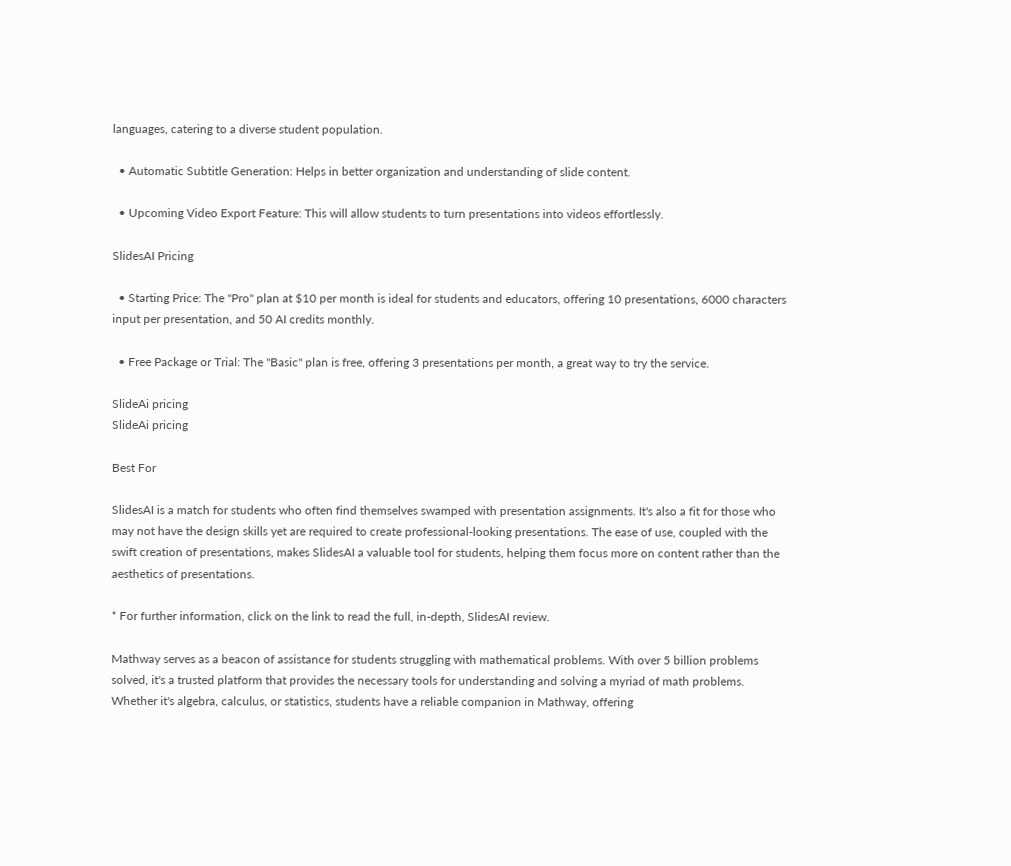languages, catering to a diverse student population.

  • Automatic Subtitle Generation: Helps in better organization and understanding of slide content.

  • Upcoming Video Export Feature: This will allow students to turn presentations into videos effortlessly.

SlidesAI Pricing

  • Starting Price: The "Pro" plan at $10 per month is ideal for students and educators, offering 10 presentations, 6000 characters input per presentation, and 50 AI credits monthly.

  • Free Package or Trial: The "Basic" plan is free, offering 3 presentations per month, a great way to try the service.

SlideAi pricing
SlideAi pricing

Best For

SlidesAI is a match for students who often find themselves swamped with presentation assignments. It's also a fit for those who may not have the design skills yet are required to create professional-looking presentations. The ease of use, coupled with the swift creation of presentations, makes SlidesAI a valuable tool for students, helping them focus more on content rather than the aesthetics of presentations.

* For further information, click on the link to read the full, in-depth, SlidesAI review.

Mathway serves as a beacon of assistance for students struggling with mathematical problems. With over 5 billion problems solved, it's a trusted platform that provides the necessary tools for understanding and solving a myriad of math problems. Whether it's algebra, calculus, or statistics, students have a reliable companion in Mathway, offering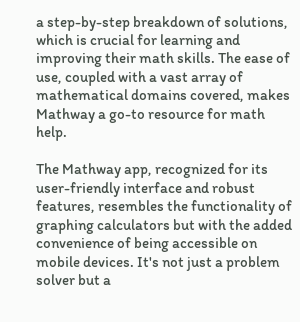a step-by-step breakdown of solutions, which is crucial for learning and improving their math skills. The ease of use, coupled with a vast array of mathematical domains covered, makes Mathway a go-to resource for math help.

The Mathway app, recognized for its user-friendly interface and robust features, resembles the functionality of graphing calculators but with the added convenience of being accessible on mobile devices. It's not just a problem solver but a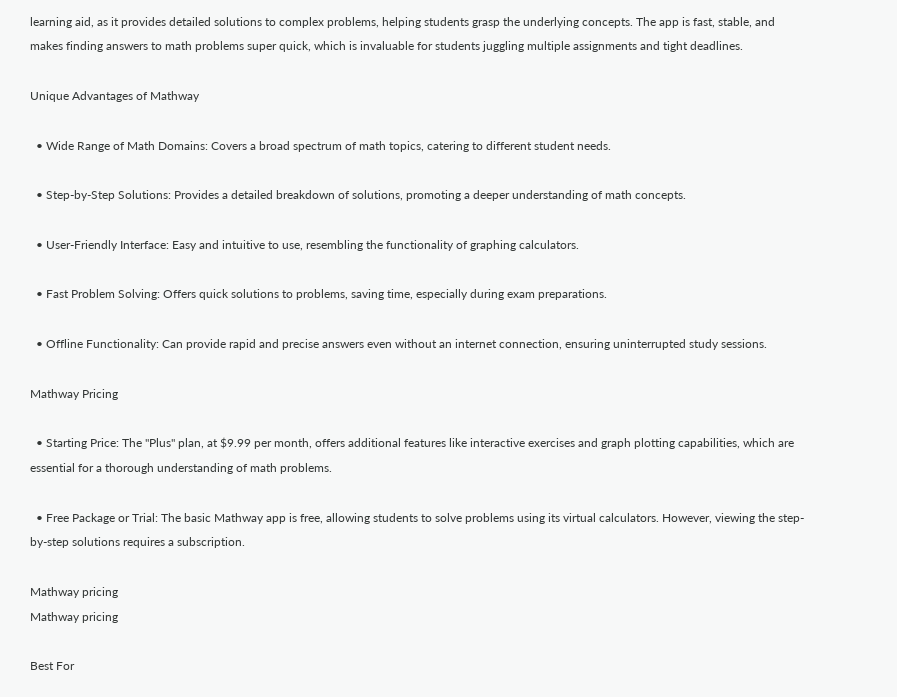learning aid, as it provides detailed solutions to complex problems, helping students grasp the underlying concepts. The app is fast, stable, and makes finding answers to math problems super quick, which is invaluable for students juggling multiple assignments and tight deadlines.

Unique Advantages of Mathway

  • Wide Range of Math Domains: Covers a broad spectrum of math topics, catering to different student needs.

  • Step-by-Step Solutions: Provides a detailed breakdown of solutions, promoting a deeper understanding of math concepts.

  • User-Friendly Interface: Easy and intuitive to use, resembling the functionality of graphing calculators.

  • Fast Problem Solving: Offers quick solutions to problems, saving time, especially during exam preparations.

  • Offline Functionality: Can provide rapid and precise answers even without an internet connection, ensuring uninterrupted study sessions.

Mathway Pricing

  • Starting Price: The "Plus" plan, at $9.99 per month, offers additional features like interactive exercises and graph plotting capabilities, which are essential for a thorough understanding of math problems.

  • Free Package or Trial: The basic Mathway app is free, allowing students to solve problems using its virtual calculators. However, viewing the step-by-step solutions requires a subscription.

Mathway pricing
Mathway pricing

Best For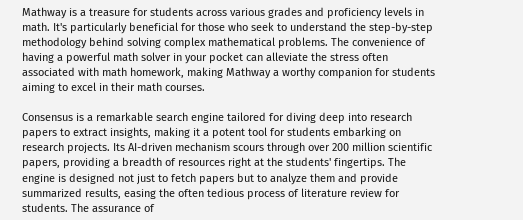Mathway is a treasure for students across various grades and proficiency levels in math. It's particularly beneficial for those who seek to understand the step-by-step methodology behind solving complex mathematical problems. The convenience of having a powerful math solver in your pocket can alleviate the stress often associated with math homework, making Mathway a worthy companion for students aiming to excel in their math courses.

Consensus is a remarkable search engine tailored for diving deep into research papers to extract insights, making it a potent tool for students embarking on research projects. Its AI-driven mechanism scours through over 200 million scientific papers, providing a breadth of resources right at the students' fingertips. The engine is designed not just to fetch papers but to analyze them and provide summarized results, easing the often tedious process of literature review for students. The assurance of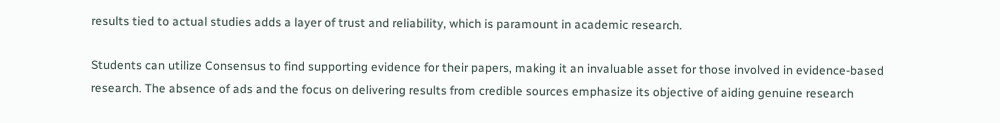results tied to actual studies adds a layer of trust and reliability, which is paramount in academic research.

Students can utilize Consensus to find supporting evidence for their papers, making it an invaluable asset for those involved in evidence-based research. The absence of ads and the focus on delivering results from credible sources emphasize its objective of aiding genuine research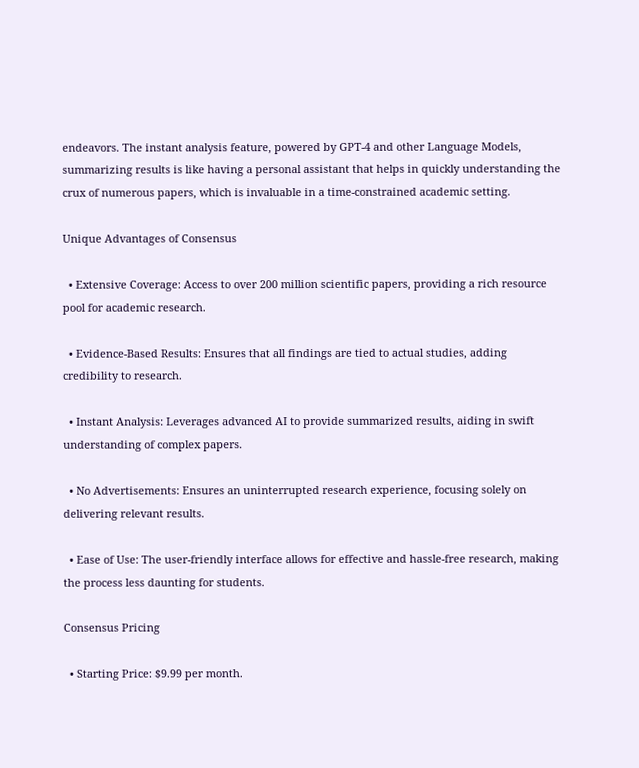endeavors. The instant analysis feature, powered by GPT-4 and other Language Models, summarizing results is like having a personal assistant that helps in quickly understanding the crux of numerous papers, which is invaluable in a time-constrained academic setting.

Unique Advantages of Consensus

  • Extensive Coverage: Access to over 200 million scientific papers, providing a rich resource pool for academic research.

  • Evidence-Based Results: Ensures that all findings are tied to actual studies, adding credibility to research.

  • Instant Analysis: Leverages advanced AI to provide summarized results, aiding in swift understanding of complex papers.

  • No Advertisements: Ensures an uninterrupted research experience, focusing solely on delivering relevant results.

  • Ease of Use: The user-friendly interface allows for effective and hassle-free research, making the process less daunting for students.

Consensus Pricing

  • Starting Price: $9.99 per month.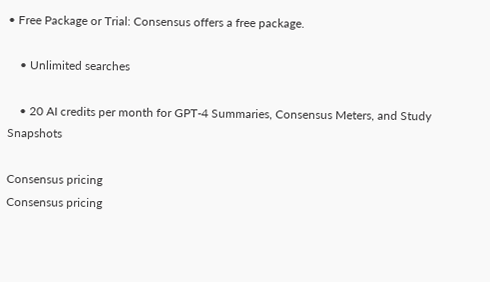• Free Package or Trial: Consensus offers a free package.

    • Unlimited searches

    • 20 AI credits per month for GPT-4 Summaries, Consensus Meters, and Study Snapshots

Consensus pricing
Consensus pricing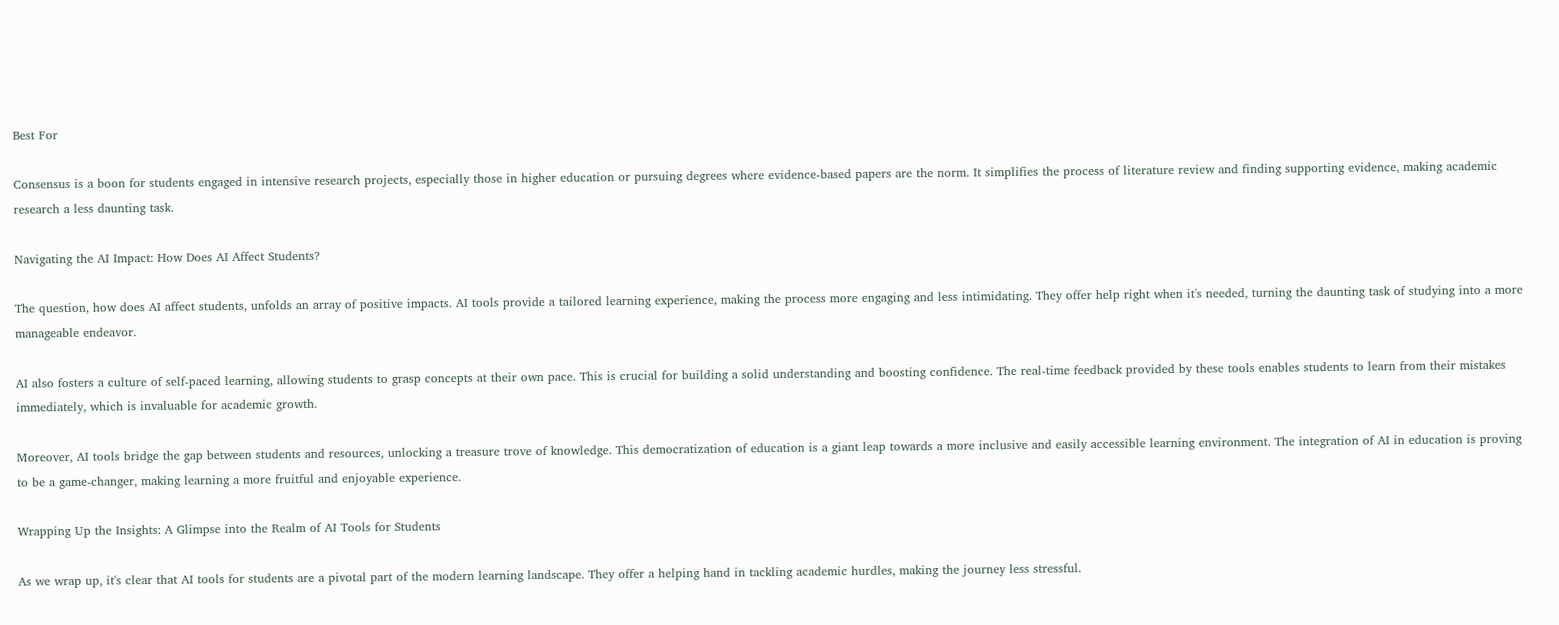Best For

Consensus is a boon for students engaged in intensive research projects, especially those in higher education or pursuing degrees where evidence-based papers are the norm. It simplifies the process of literature review and finding supporting evidence, making academic research a less daunting task.

Navigating the AI Impact: How Does AI Affect Students?

The question, how does AI affect students, unfolds an array of positive impacts. AI tools provide a tailored learning experience, making the process more engaging and less intimidating. They offer help right when it's needed, turning the daunting task of studying into a more manageable endeavor.

AI also fosters a culture of self-paced learning, allowing students to grasp concepts at their own pace. This is crucial for building a solid understanding and boosting confidence. The real-time feedback provided by these tools enables students to learn from their mistakes immediately, which is invaluable for academic growth.

Moreover, AI tools bridge the gap between students and resources, unlocking a treasure trove of knowledge. This democratization of education is a giant leap towards a more inclusive and easily accessible learning environment. The integration of AI in education is proving to be a game-changer, making learning a more fruitful and enjoyable experience.

Wrapping Up the Insights: A Glimpse into the Realm of AI Tools for Students

As we wrap up, it's clear that AI tools for students are a pivotal part of the modern learning landscape. They offer a helping hand in tackling academic hurdles, making the journey less stressful.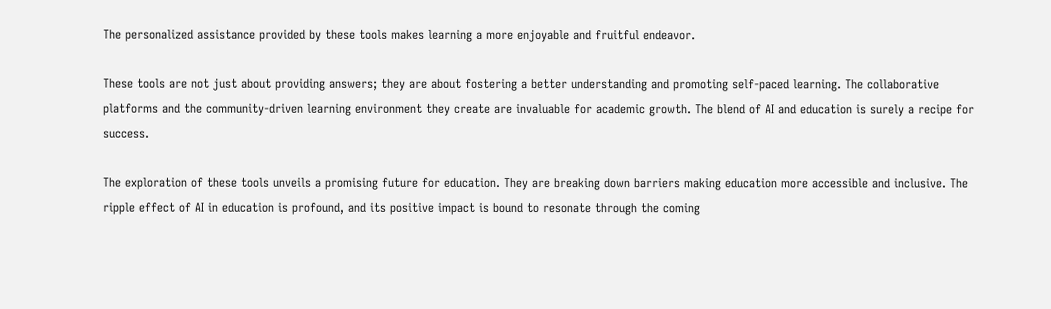The personalized assistance provided by these tools makes learning a more enjoyable and fruitful endeavor.

These tools are not just about providing answers; they are about fostering a better understanding and promoting self-paced learning. The collaborative platforms and the community-driven learning environment they create are invaluable for academic growth. The blend of AI and education is surely a recipe for success.

The exploration of these tools unveils a promising future for education. They are breaking down barriers making education more accessible and inclusive. The ripple effect of AI in education is profound, and its positive impact is bound to resonate through the coming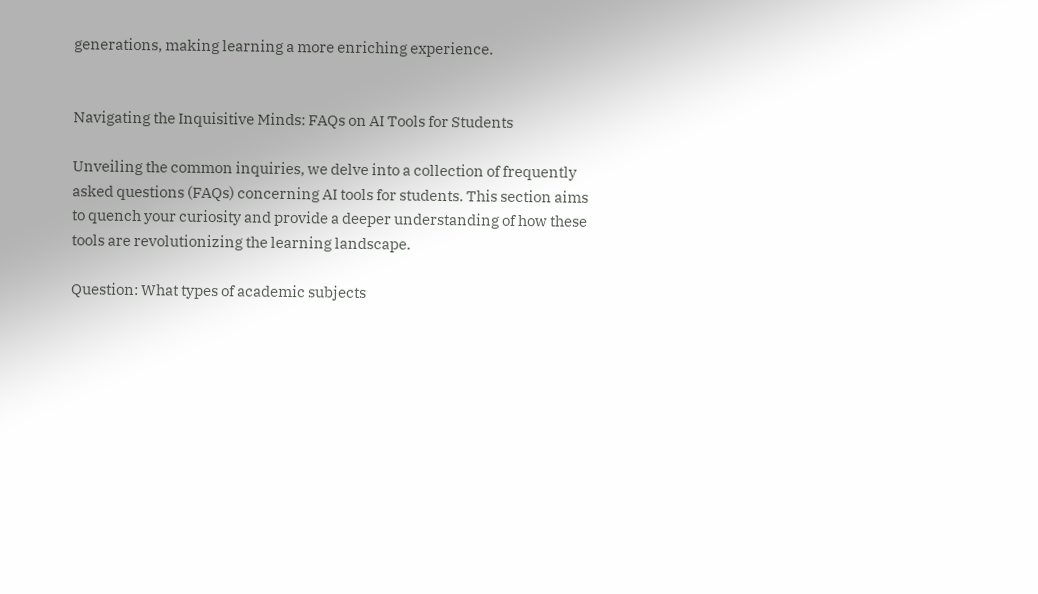generations, making learning a more enriching experience.


Navigating the Inquisitive Minds: FAQs on AI Tools for Students

Unveiling the common inquiries, we delve into a collection of frequently asked questions (FAQs) concerning AI tools for students. This section aims to quench your curiosity and provide a deeper understanding of how these tools are revolutionizing the learning landscape.

Question: What types of academic subjects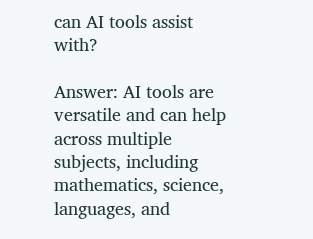can AI tools assist with?

Answer: AI tools are versatile and can help across multiple subjects, including mathematics, science, languages, and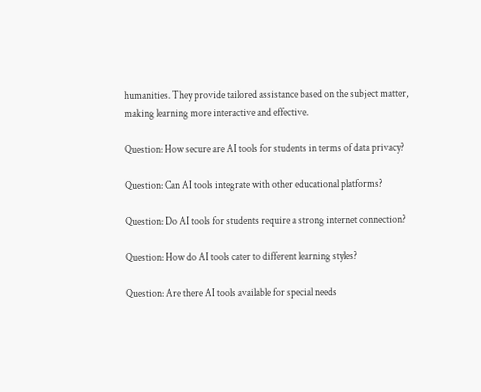humanities. They provide tailored assistance based on the subject matter, making learning more interactive and effective.

Question: How secure are AI tools for students in terms of data privacy?

Question: Can AI tools integrate with other educational platforms?

Question: Do AI tools for students require a strong internet connection?

Question: How do AI tools cater to different learning styles?

Question: Are there AI tools available for special needs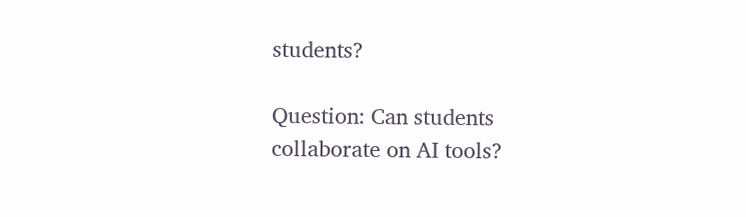students?

Question: Can students collaborate on AI tools?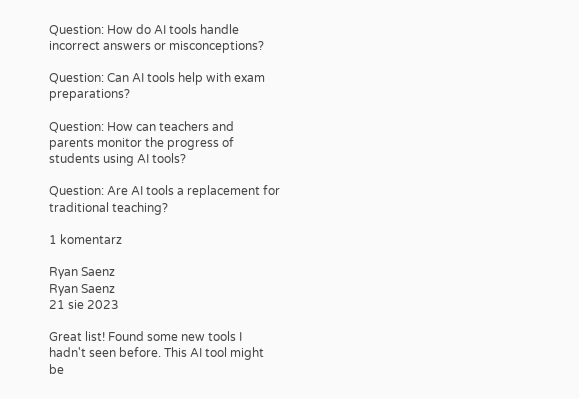Question: How do AI tools handle incorrect answers or misconceptions?

Question: Can AI tools help with exam preparations?

Question: How can teachers and parents monitor the progress of students using AI tools?

Question: Are AI tools a replacement for traditional teaching?

1 komentarz

Ryan Saenz
Ryan Saenz
21 sie 2023

Great list! Found some new tools I hadn't seen before. This AI tool might be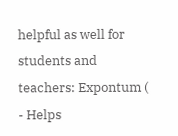helpful as well for students and teachers: Expontum ( - Helps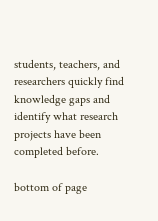students, teachers, and researchers quickly find knowledge gaps and identify what research projects have been completed before.

bottom of page